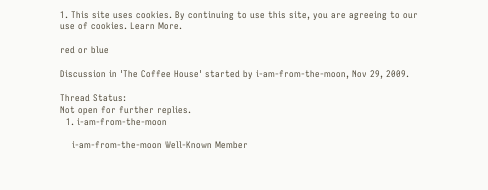1. This site uses cookies. By continuing to use this site, you are agreeing to our use of cookies. Learn More.

red or blue

Discussion in 'The Coffee House' started by i-am-from-the-moon, Nov 29, 2009.

Thread Status:
Not open for further replies.
  1. i-am-from-the-moon

    i-am-from-the-moon Well-Known Member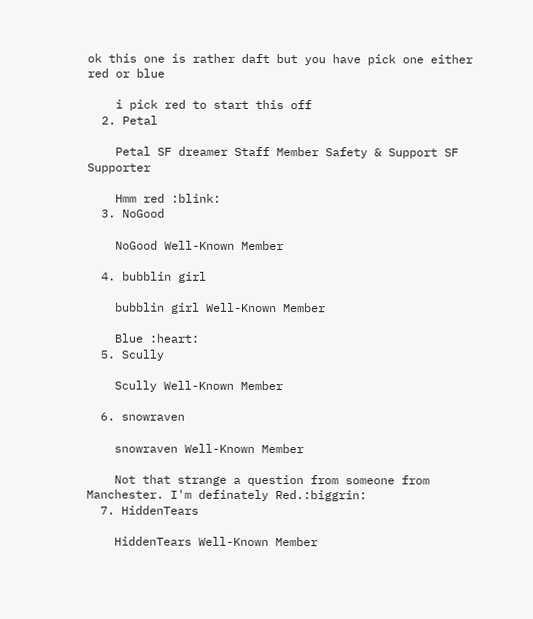ok this one is rather daft but you have pick one either red or blue

    i pick red to start this off
  2. Petal

    Petal SF dreamer Staff Member Safety & Support SF Supporter

    Hmm red :blink:
  3. NoGood

    NoGood Well-Known Member

  4. bubblin girl

    bubblin girl Well-Known Member

    Blue :heart:
  5. Scully

    Scully Well-Known Member

  6. snowraven

    snowraven Well-Known Member

    Not that strange a question from someone from Manchester. I'm definately Red.:biggrin:
  7. HiddenTears

    HiddenTears Well-Known Member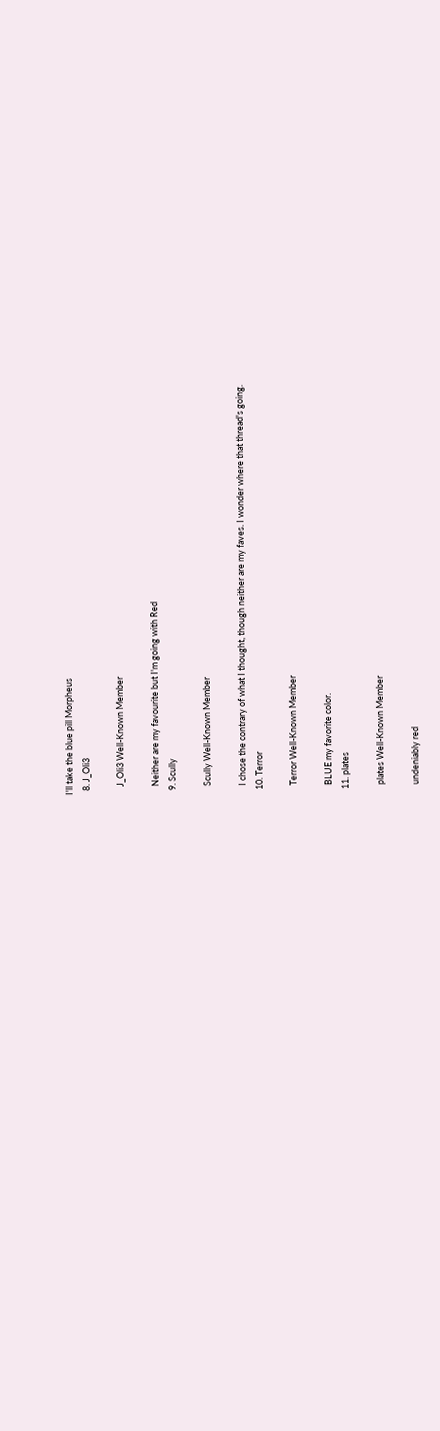I'll take the blue pill Morpheus
  8. J_Oli3

    J_Oli3 Well-Known Member

    Neither are my favourite but I'm going with Red
  9. Scully

    Scully Well-Known Member

    I chose the contrary of what I thought, though neither are my faves. I wonder where that thread's going.
  10. Terror

    Terror Well-Known Member

    BLUE my favorite color.
  11. plates

    plates Well-Known Member

    undeniably red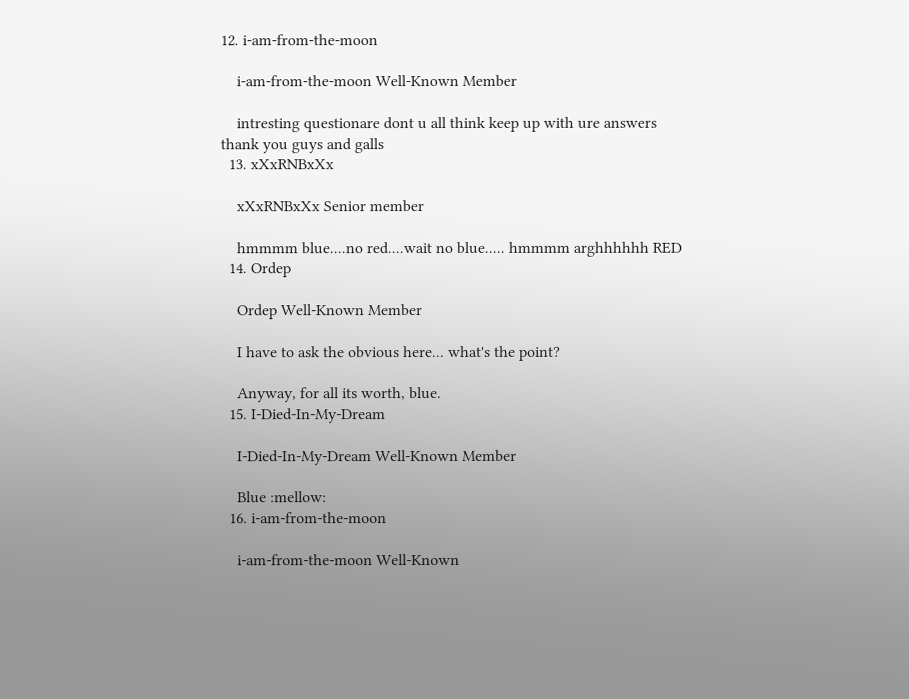12. i-am-from-the-moon

    i-am-from-the-moon Well-Known Member

    intresting questionare dont u all think keep up with ure answers thank you guys and galls
  13. xXxRNBxXx

    xXxRNBxXx Senior member

    hmmmm blue....no red....wait no blue..... hmmmm arghhhhhh RED
  14. Ordep

    Ordep Well-Known Member

    I have to ask the obvious here... what's the point?

    Anyway, for all its worth, blue.
  15. I-Died-In-My-Dream

    I-Died-In-My-Dream Well-Known Member

    Blue :mellow:
  16. i-am-from-the-moon

    i-am-from-the-moon Well-Known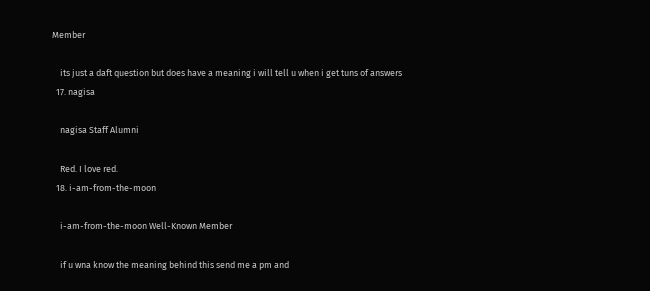Member

    its just a daft question but does have a meaning i will tell u when i get tuns of answers
  17. nagisa

    nagisa Staff Alumni

    Red. I love red.
  18. i-am-from-the-moon

    i-am-from-the-moon Well-Known Member

    if u wna know the meaning behind this send me a pm and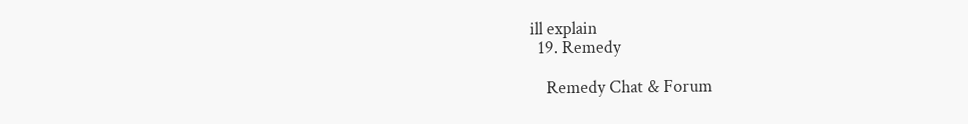ill explain
  19. Remedy

    Remedy Chat & Forum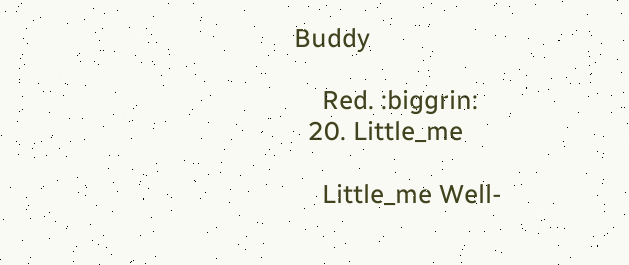Buddy

    Red. :biggrin:
  20. Little_me

    Little_me Well-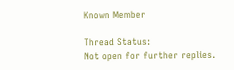Known Member

Thread Status:
Not open for further replies.